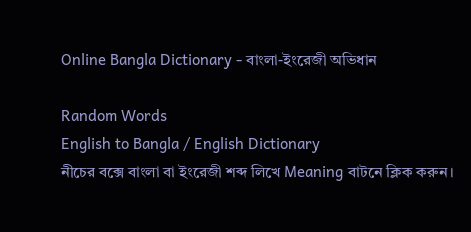Online Bangla Dictionary - বাংলা-ইংরেজী অভিধান

Random Words
English to Bangla / English Dictionary
নীচের বক্সে বাংলা বা ইংরেজী শব্দ লিখে Meaning বাটনে ক্লিক করুন।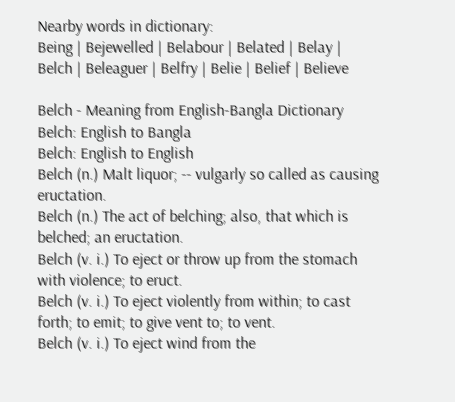Nearby words in dictionary:
Being | Bejewelled | Belabour | Belated | Belay | Belch | Beleaguer | Belfry | Belie | Belief | Believe

Belch - Meaning from English-Bangla Dictionary
Belch: English to Bangla
Belch: English to English
Belch (n.) Malt liquor; -- vulgarly so called as causing eructation.
Belch (n.) The act of belching; also, that which is belched; an eructation.
Belch (v. i.) To eject or throw up from the stomach with violence; to eruct.
Belch (v. i.) To eject violently from within; to cast forth; to emit; to give vent to; to vent.
Belch (v. i.) To eject wind from the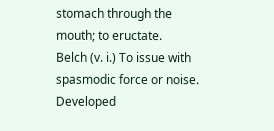stomach through the mouth; to eructate.
Belch (v. i.) To issue with spasmodic force or noise.
Developed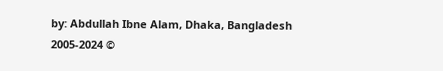by: Abdullah Ibne Alam, Dhaka, Bangladesh
2005-2024 ©